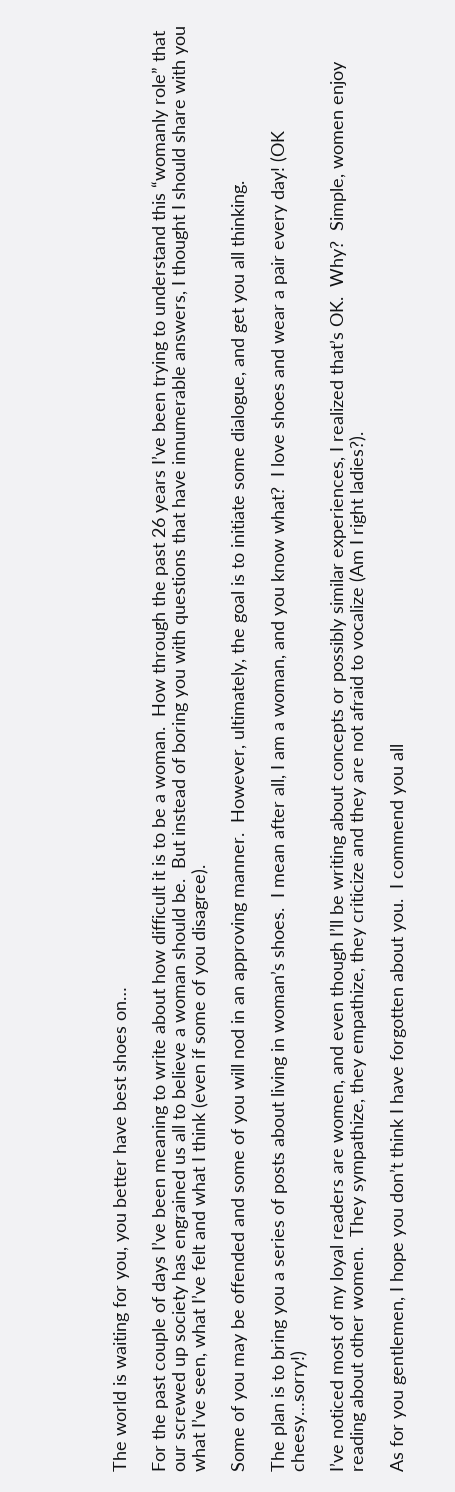The world is waiting for you, you better have best shoes on…

For the past couple of days I’ve been meaning to write about how difficult it is to be a woman.  How through the past 26 years I’ve been trying to understand this “womanly role” that our screwed up society has engrained us all to believe a woman should be.  But instead of boring you with questions that have innumerable answers, I thought I should share with you what I’ve seen, what I’ve felt and what I think (even if some of you disagree).

Some of you may be offended and some of you will nod in an approving manner.  However, ultimately, the goal is to initiate some dialogue, and get you all thinking.

The plan is to bring you a series of posts about living in woman’s shoes.  I mean after all, I am a woman, and you know what?  I love shoes and wear a pair every day! (OK cheesy…sorry!)

I’ve noticed most of my loyal readers are women, and even though I’ll be writing about concepts or possibly similar experiences, I realized that’s OK.  Why?  Simple, women enjoy reading about other women.  They sympathize, they empathize, they criticize and they are not afraid to vocalize (Am I right ladies?).

As for you gentlemen, I hope you don’t think I have forgotten about you.  I commend you all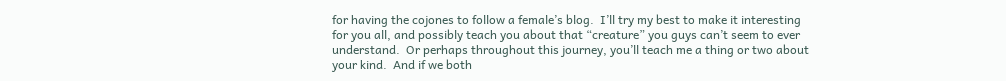for having the cojones to follow a female’s blog.  I’ll try my best to make it interesting for you all, and possibly teach you about that “creature” you guys can’t seem to ever understand.  Or perhaps throughout this journey, you’ll teach me a thing or two about your kind.  And if we both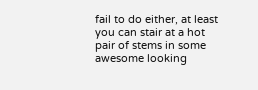fail to do either, at least you can stair at a hot pair of stems in some awesome looking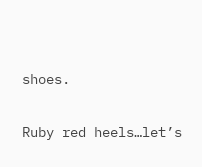shoes.

Ruby red heels…let’s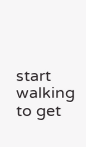start walking to get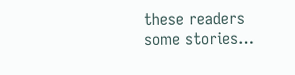these readers some stories…